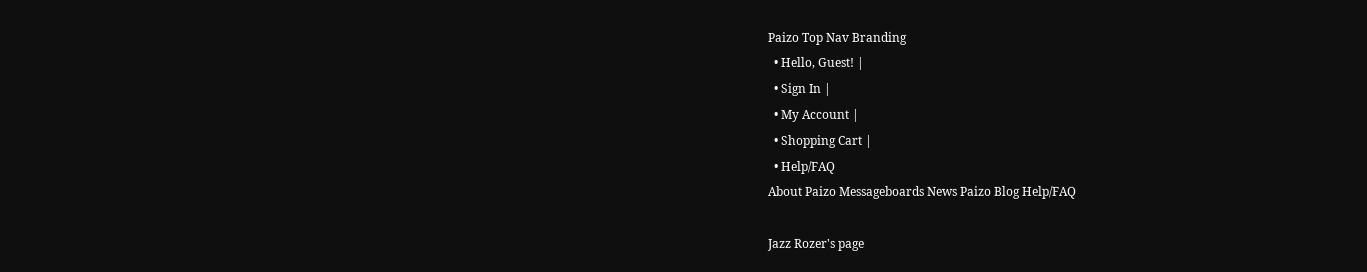Paizo Top Nav Branding
  • Hello, Guest! |
  • Sign In |
  • My Account |
  • Shopping Cart |
  • Help/FAQ
About Paizo Messageboards News Paizo Blog Help/FAQ

Jazz Rozer's page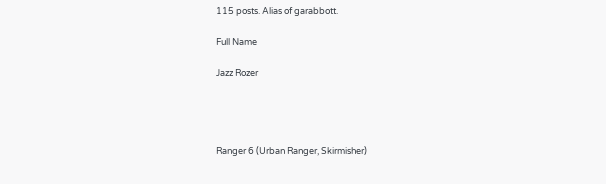115 posts. Alias of garabbott.

Full Name

Jazz Rozer




Ranger 6 (Urban Ranger, Skirmisher)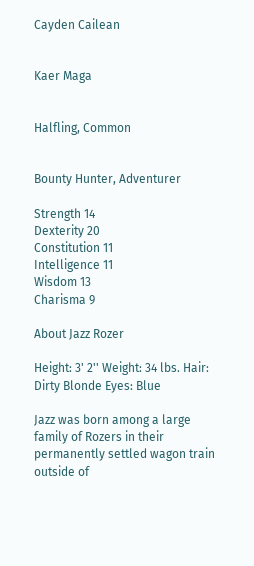Cayden Cailean


Kaer Maga


Halfling, Common


Bounty Hunter, Adventurer

Strength 14
Dexterity 20
Constitution 11
Intelligence 11
Wisdom 13
Charisma 9

About Jazz Rozer

Height: 3' 2'' Weight: 34 lbs. Hair: Dirty Blonde Eyes: Blue

Jazz was born among a large family of Rozers in their permanently settled wagon train outside of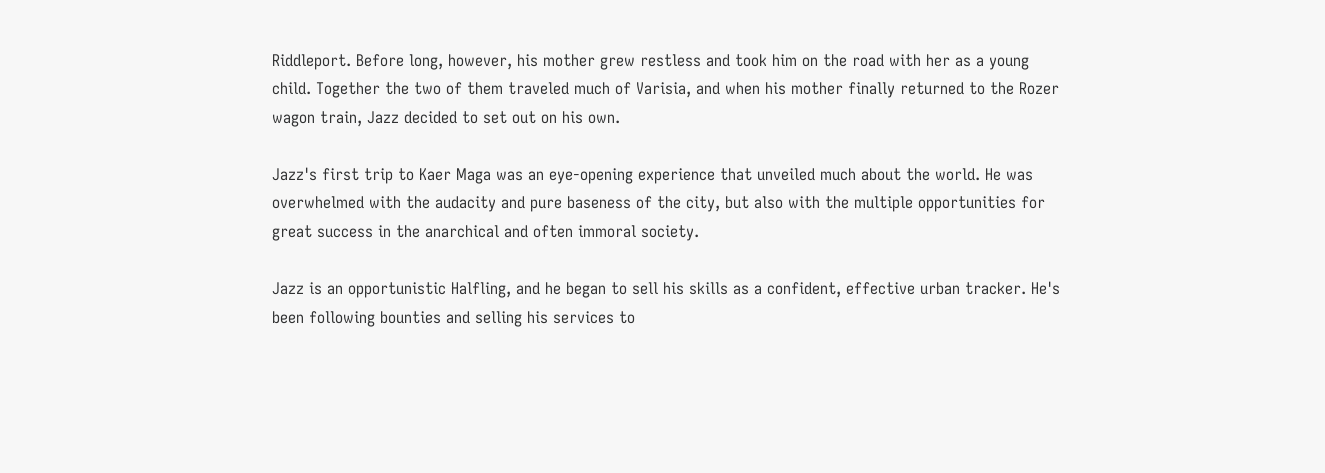Riddleport. Before long, however, his mother grew restless and took him on the road with her as a young child. Together the two of them traveled much of Varisia, and when his mother finally returned to the Rozer wagon train, Jazz decided to set out on his own.

Jazz's first trip to Kaer Maga was an eye-opening experience that unveiled much about the world. He was overwhelmed with the audacity and pure baseness of the city, but also with the multiple opportunities for great success in the anarchical and often immoral society.

Jazz is an opportunistic Halfling, and he began to sell his skills as a confident, effective urban tracker. He's been following bounties and selling his services to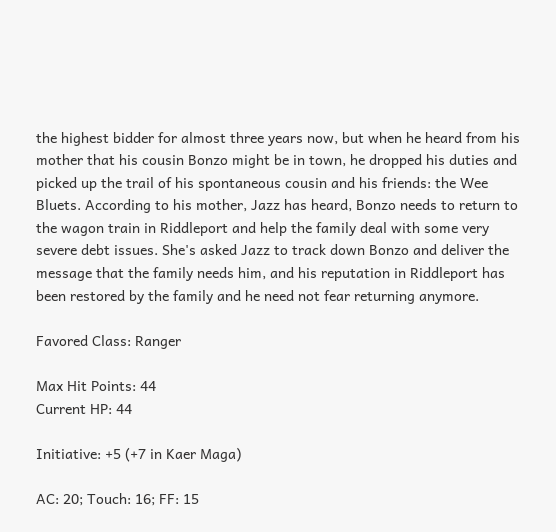the highest bidder for almost three years now, but when he heard from his mother that his cousin Bonzo might be in town, he dropped his duties and picked up the trail of his spontaneous cousin and his friends: the Wee Bluets. According to his mother, Jazz has heard, Bonzo needs to return to the wagon train in Riddleport and help the family deal with some very severe debt issues. She's asked Jazz to track down Bonzo and deliver the message that the family needs him, and his reputation in Riddleport has been restored by the family and he need not fear returning anymore.

Favored Class: Ranger

Max Hit Points: 44
Current HP: 44

Initiative: +5 (+7 in Kaer Maga)

AC: 20; Touch: 16; FF: 15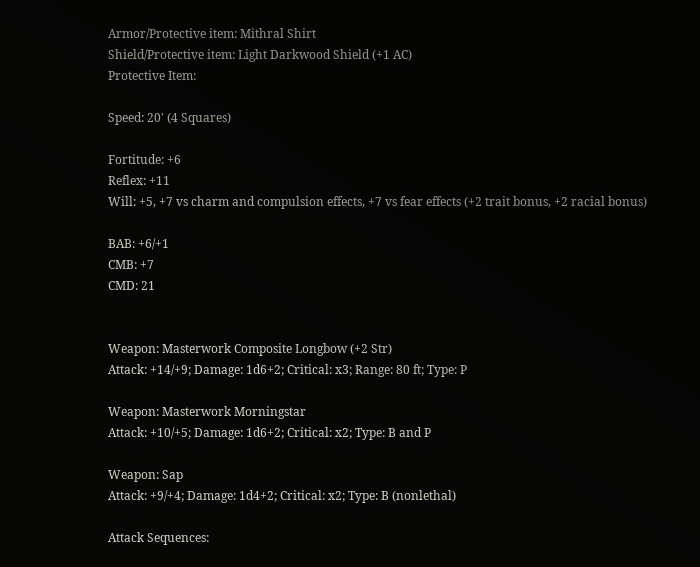Armor/Protective item: Mithral Shirt
Shield/Protective item: Light Darkwood Shield (+1 AC)
Protective Item:

Speed: 20' (4 Squares)

Fortitude: +6
Reflex: +11
Will: +5, +7 vs charm and compulsion effects, +7 vs fear effects (+2 trait bonus, +2 racial bonus)

BAB: +6/+1
CMB: +7
CMD: 21


Weapon: Masterwork Composite Longbow (+2 Str)
Attack: +14/+9; Damage: 1d6+2; Critical: x3; Range: 80 ft; Type: P

Weapon: Masterwork Morningstar
Attack: +10/+5; Damage: 1d6+2; Critical: x2; Type: B and P

Weapon: Sap
Attack: +9/+4; Damage: 1d4+2; Critical: x2; Type: B (nonlethal)

Attack Sequences: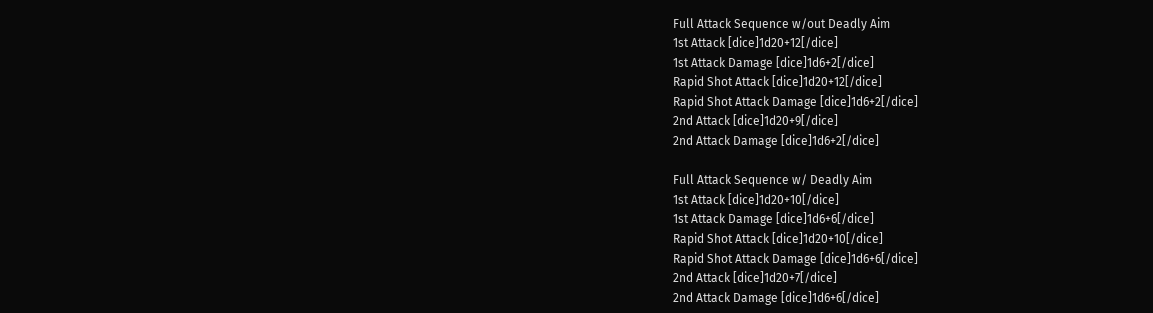Full Attack Sequence w/out Deadly Aim
1st Attack [dice]1d20+12[/dice]
1st Attack Damage [dice]1d6+2[/dice]
Rapid Shot Attack [dice]1d20+12[/dice]
Rapid Shot Attack Damage [dice]1d6+2[/dice]
2nd Attack [dice]1d20+9[/dice]
2nd Attack Damage [dice]1d6+2[/dice]

Full Attack Sequence w/ Deadly Aim
1st Attack [dice]1d20+10[/dice]
1st Attack Damage [dice]1d6+6[/dice]
Rapid Shot Attack [dice]1d20+10[/dice]
Rapid Shot Attack Damage [dice]1d6+6[/dice]
2nd Attack [dice]1d20+7[/dice]
2nd Attack Damage [dice]1d6+6[/dice]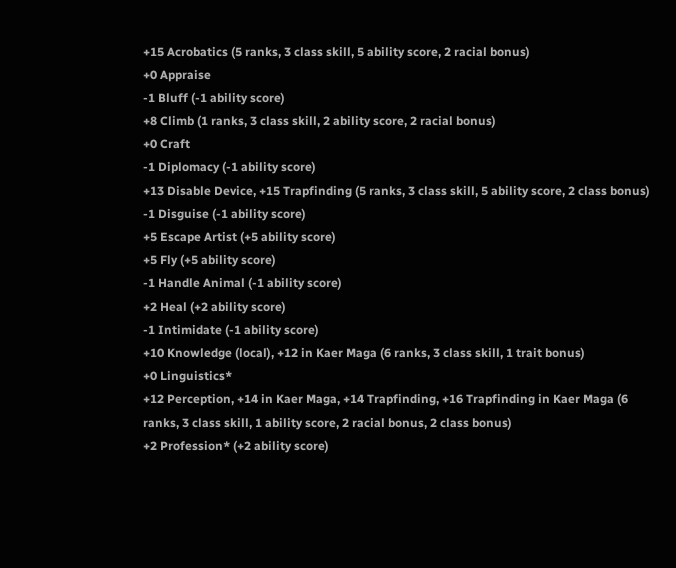+15 Acrobatics (5 ranks, 3 class skill, 5 ability score, 2 racial bonus)
+0 Appraise
-1 Bluff (-1 ability score)
+8 Climb (1 ranks, 3 class skill, 2 ability score, 2 racial bonus)
+0 Craft
-1 Diplomacy (-1 ability score)
+13 Disable Device, +15 Trapfinding (5 ranks, 3 class skill, 5 ability score, 2 class bonus)
-1 Disguise (-1 ability score)
+5 Escape Artist (+5 ability score)
+5 Fly (+5 ability score)
-1 Handle Animal (-1 ability score)
+2 Heal (+2 ability score)
-1 Intimidate (-1 ability score)
+10 Knowledge (local), +12 in Kaer Maga (6 ranks, 3 class skill, 1 trait bonus)
+0 Linguistics*
+12 Perception, +14 in Kaer Maga, +14 Trapfinding, +16 Trapfinding in Kaer Maga (6 ranks, 3 class skill, 1 ability score, 2 racial bonus, 2 class bonus)
+2 Profession* (+2 ability score)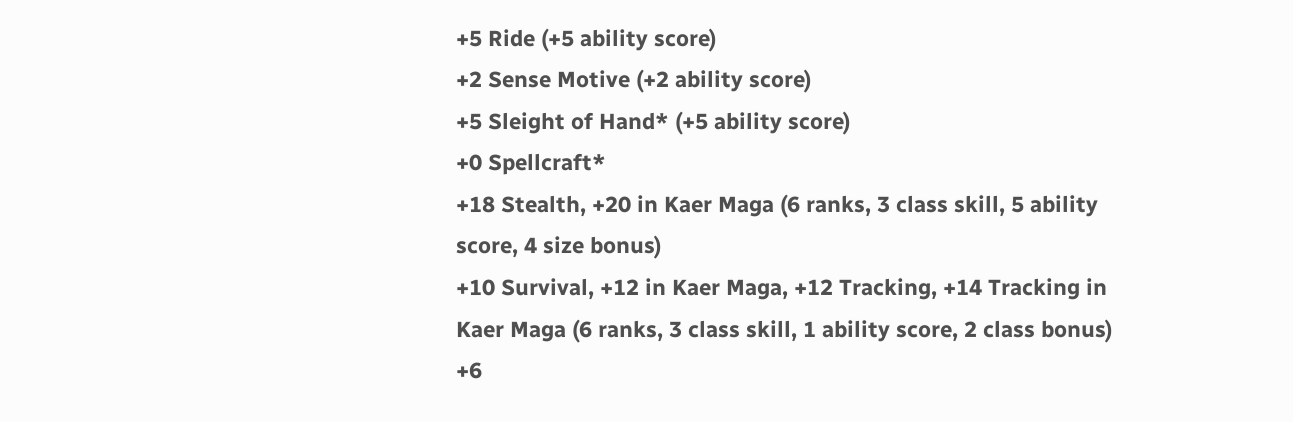+5 Ride (+5 ability score)
+2 Sense Motive (+2 ability score)
+5 Sleight of Hand* (+5 ability score)
+0 Spellcraft*
+18 Stealth, +20 in Kaer Maga (6 ranks, 3 class skill, 5 ability score, 4 size bonus)
+10 Survival, +12 in Kaer Maga, +12 Tracking, +14 Tracking in Kaer Maga (6 ranks, 3 class skill, 1 ability score, 2 class bonus)
+6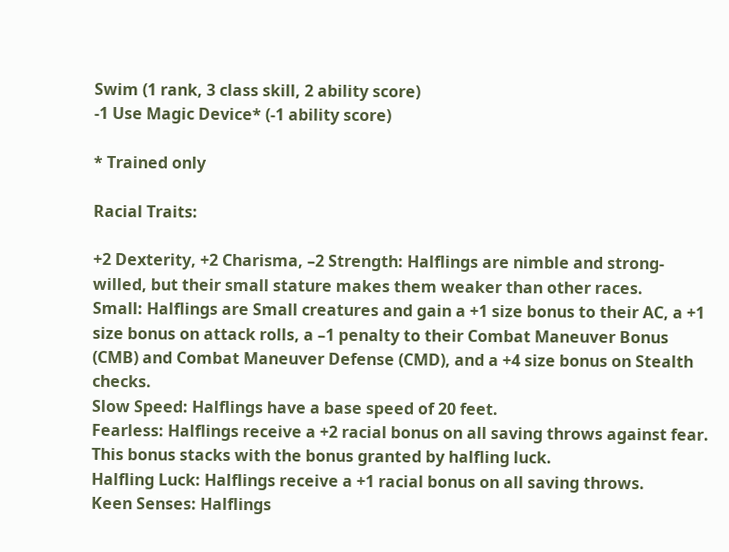Swim (1 rank, 3 class skill, 2 ability score)
-1 Use Magic Device* (-1 ability score)

* Trained only

Racial Traits:

+2 Dexterity, +2 Charisma, –2 Strength: Halflings are nimble and strong-willed, but their small stature makes them weaker than other races.
Small: Halflings are Small creatures and gain a +1 size bonus to their AC, a +1 size bonus on attack rolls, a –1 penalty to their Combat Maneuver Bonus (CMB) and Combat Maneuver Defense (CMD), and a +4 size bonus on Stealth checks.
Slow Speed: Halflings have a base speed of 20 feet.
Fearless: Halflings receive a +2 racial bonus on all saving throws against fear. This bonus stacks with the bonus granted by halfling luck.
Halfling Luck: Halflings receive a +1 racial bonus on all saving throws.
Keen Senses: Halflings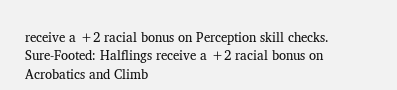receive a +2 racial bonus on Perception skill checks.
Sure-Footed: Halflings receive a +2 racial bonus on Acrobatics and Climb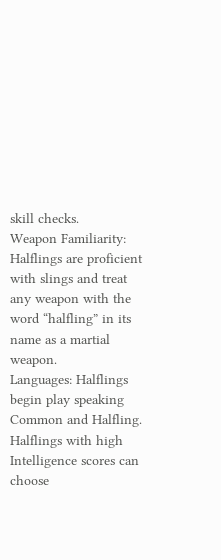skill checks.
Weapon Familiarity: Halflings are proficient with slings and treat any weapon with the word “halfling” in its name as a martial weapon.
Languages: Halflings begin play speaking Common and Halfling. Halflings with high Intelligence scores can choose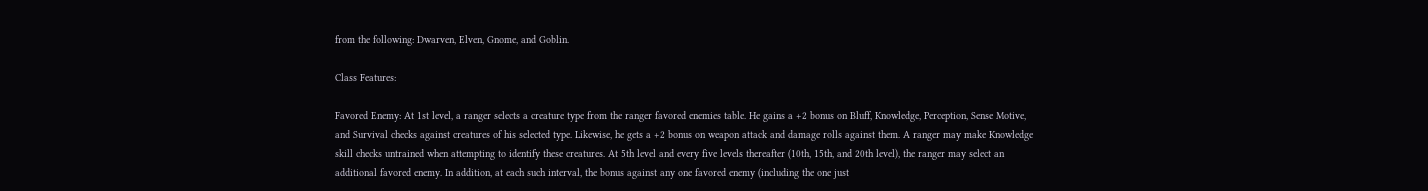from the following: Dwarven, Elven, Gnome, and Goblin.

Class Features:

Favored Enemy: At 1st level, a ranger selects a creature type from the ranger favored enemies table. He gains a +2 bonus on Bluff, Knowledge, Perception, Sense Motive, and Survival checks against creatures of his selected type. Likewise, he gets a +2 bonus on weapon attack and damage rolls against them. A ranger may make Knowledge skill checks untrained when attempting to identify these creatures. At 5th level and every five levels thereafter (10th, 15th, and 20th level), the ranger may select an additional favored enemy. In addition, at each such interval, the bonus against any one favored enemy (including the one just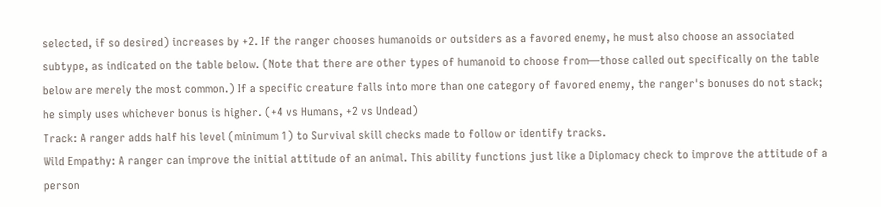selected, if so desired) increases by +2. If the ranger chooses humanoids or outsiders as a favored enemy, he must also choose an associated subtype, as indicated on the table below. (Note that there are other types of humanoid to choose from—those called out specifically on the table below are merely the most common.) If a specific creature falls into more than one category of favored enemy, the ranger's bonuses do not stack; he simply uses whichever bonus is higher. (+4 vs Humans, +2 vs Undead)
Track: A ranger adds half his level (minimum 1) to Survival skill checks made to follow or identify tracks.
Wild Empathy: A ranger can improve the initial attitude of an animal. This ability functions just like a Diplomacy check to improve the attitude of a person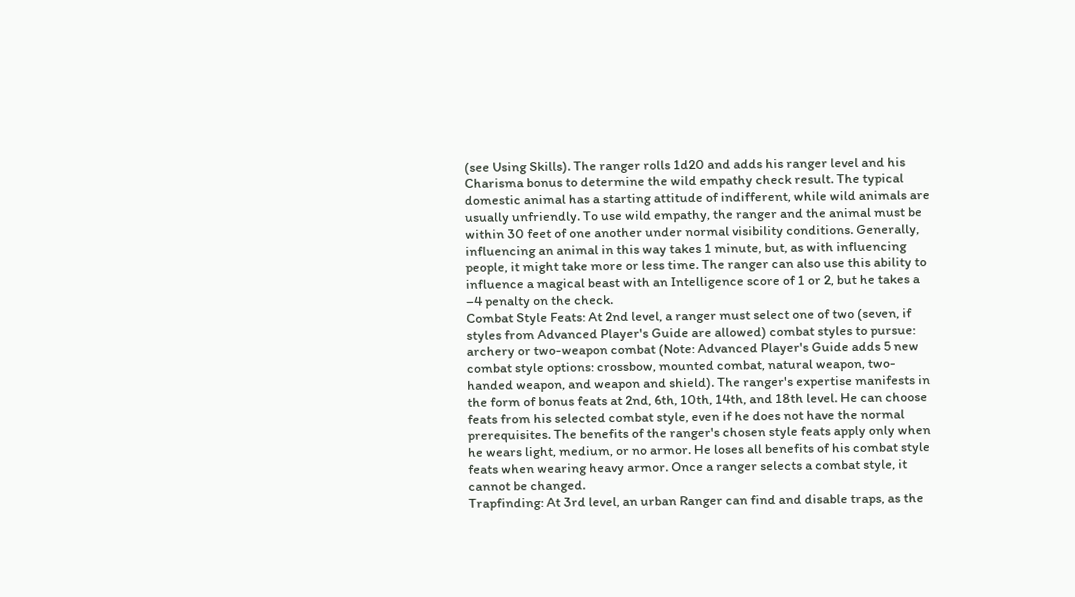(see Using Skills). The ranger rolls 1d20 and adds his ranger level and his Charisma bonus to determine the wild empathy check result. The typical domestic animal has a starting attitude of indifferent, while wild animals are usually unfriendly. To use wild empathy, the ranger and the animal must be within 30 feet of one another under normal visibility conditions. Generally, influencing an animal in this way takes 1 minute, but, as with influencing people, it might take more or less time. The ranger can also use this ability to influence a magical beast with an Intelligence score of 1 or 2, but he takes a –4 penalty on the check.
Combat Style Feats: At 2nd level, a ranger must select one of two (seven, if styles from Advanced Player's Guide are allowed) combat styles to pursue: archery or two-weapon combat (Note: Advanced Player's Guide adds 5 new combat style options: crossbow, mounted combat, natural weapon, two-handed weapon, and weapon and shield). The ranger's expertise manifests in the form of bonus feats at 2nd, 6th, 10th, 14th, and 18th level. He can choose feats from his selected combat style, even if he does not have the normal prerequisites. The benefits of the ranger's chosen style feats apply only when he wears light, medium, or no armor. He loses all benefits of his combat style feats when wearing heavy armor. Once a ranger selects a combat style, it cannot be changed.
Trapfinding: At 3rd level, an urban Ranger can find and disable traps, as the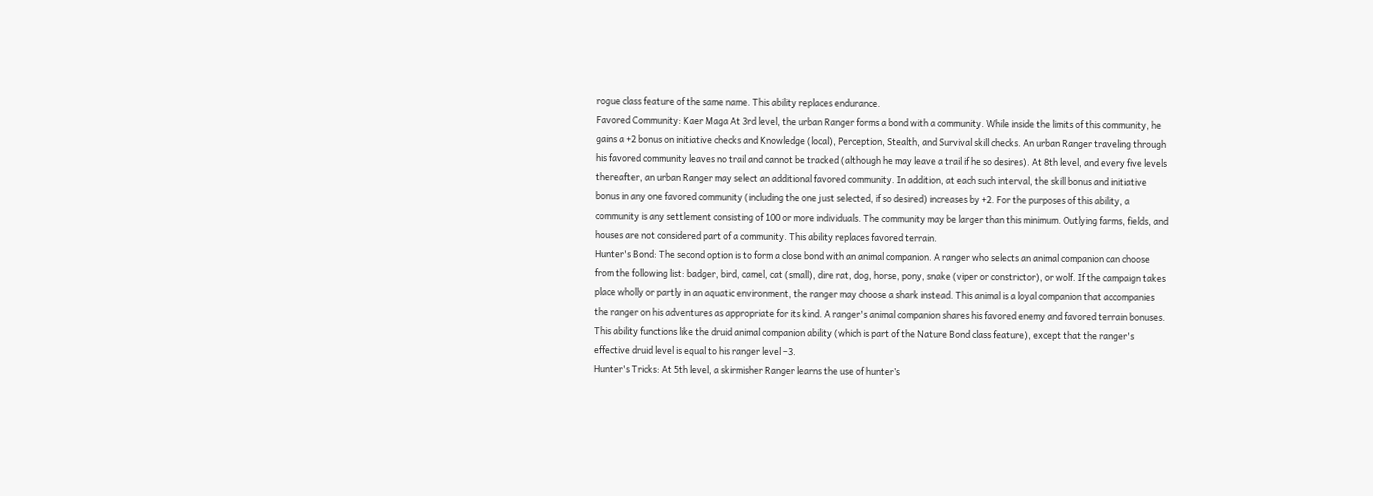rogue class feature of the same name. This ability replaces endurance.
Favored Community: Kaer Maga At 3rd level, the urban Ranger forms a bond with a community. While inside the limits of this community, he gains a +2 bonus on initiative checks and Knowledge (local), Perception, Stealth, and Survival skill checks. An urban Ranger traveling through his favored community leaves no trail and cannot be tracked (although he may leave a trail if he so desires). At 8th level, and every five levels thereafter, an urban Ranger may select an additional favored community. In addition, at each such interval, the skill bonus and initiative bonus in any one favored community (including the one just selected, if so desired) increases by +2. For the purposes of this ability, a community is any settlement consisting of 100 or more individuals. The community may be larger than this minimum. Outlying farms, fields, and houses are not considered part of a community. This ability replaces favored terrain.
Hunter's Bond: The second option is to form a close bond with an animal companion. A ranger who selects an animal companion can choose from the following list: badger, bird, camel, cat (small), dire rat, dog, horse, pony, snake (viper or constrictor), or wolf. If the campaign takes place wholly or partly in an aquatic environment, the ranger may choose a shark instead. This animal is a loyal companion that accompanies the ranger on his adventures as appropriate for its kind. A ranger's animal companion shares his favored enemy and favored terrain bonuses. This ability functions like the druid animal companion ability (which is part of the Nature Bond class feature), except that the ranger's effective druid level is equal to his ranger level –3.
Hunter's Tricks: At 5th level, a skirmisher Ranger learns the use of hunter’s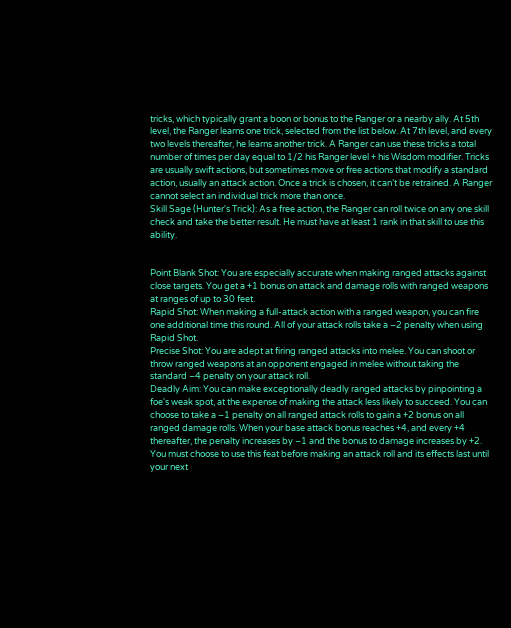tricks, which typically grant a boon or bonus to the Ranger or a nearby ally. At 5th level, the Ranger learns one trick, selected from the list below. At 7th level, and every two levels thereafter, he learns another trick. A Ranger can use these tricks a total number of times per day equal to 1/2 his Ranger level + his Wisdom modifier. Tricks are usually swift actions, but sometimes move or free actions that modify a standard action, usually an attack action. Once a trick is chosen, it can’t be retrained. A Ranger cannot select an individual trick more than once.
Skill Sage (Hunter's Trick): As a free action, the Ranger can roll twice on any one skill check and take the better result. He must have at least 1 rank in that skill to use this ability.


Point Blank Shot: You are especially accurate when making ranged attacks against close targets. You get a +1 bonus on attack and damage rolls with ranged weapons at ranges of up to 30 feet.
Rapid Shot: When making a full-attack action with a ranged weapon, you can fire one additional time this round. All of your attack rolls take a –2 penalty when using Rapid Shot.
Precise Shot: You are adept at firing ranged attacks into melee. You can shoot or throw ranged weapons at an opponent engaged in melee without taking the standard –4 penalty on your attack roll.
Deadly Aim: You can make exceptionally deadly ranged attacks by pinpointing a foe's weak spot, at the expense of making the attack less likely to succeed. You can choose to take a –1 penalty on all ranged attack rolls to gain a +2 bonus on all ranged damage rolls. When your base attack bonus reaches +4, and every +4 thereafter, the penalty increases by –1 and the bonus to damage increases by +2. You must choose to use this feat before making an attack roll and its effects last until your next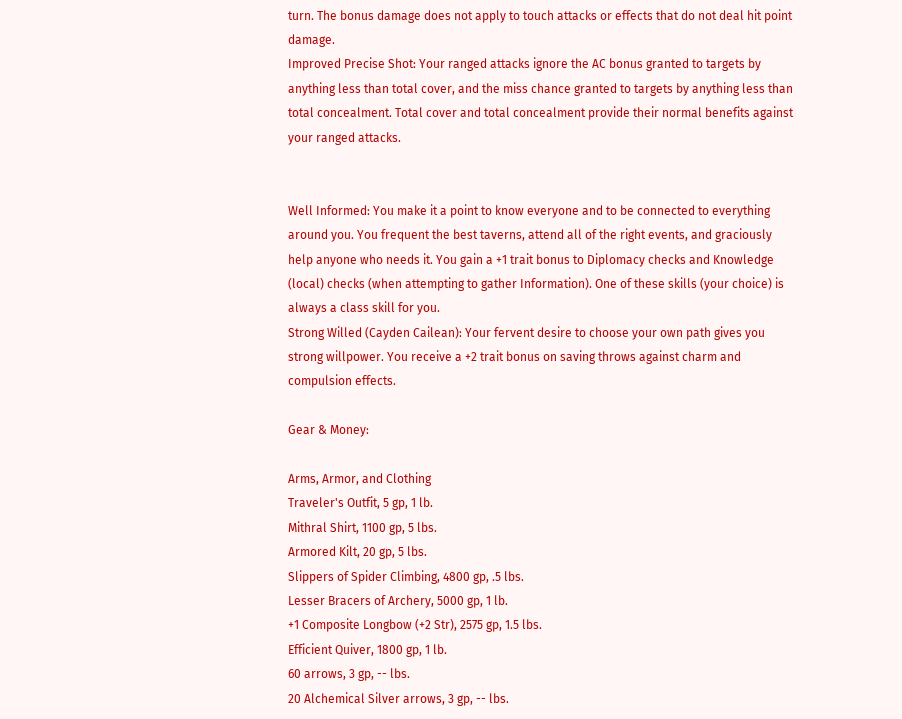turn. The bonus damage does not apply to touch attacks or effects that do not deal hit point damage.
Improved Precise Shot: Your ranged attacks ignore the AC bonus granted to targets by anything less than total cover, and the miss chance granted to targets by anything less than total concealment. Total cover and total concealment provide their normal benefits against your ranged attacks.


Well Informed: You make it a point to know everyone and to be connected to everything around you. You frequent the best taverns, attend all of the right events, and graciously help anyone who needs it. You gain a +1 trait bonus to Diplomacy checks and Knowledge (local) checks (when attempting to gather Information). One of these skills (your choice) is always a class skill for you.
Strong Willed (Cayden Cailean): Your fervent desire to choose your own path gives you strong willpower. You receive a +2 trait bonus on saving throws against charm and compulsion effects.

Gear & Money:

Arms, Armor, and Clothing
Traveler's Outfit, 5 gp, 1 lb.
Mithral Shirt, 1100 gp, 5 lbs.
Armored Kilt, 20 gp, 5 lbs.
Slippers of Spider Climbing, 4800 gp, .5 lbs.
Lesser Bracers of Archery, 5000 gp, 1 lb.
+1 Composite Longbow (+2 Str), 2575 gp, 1.5 lbs.
Efficient Quiver, 1800 gp, 1 lb.
60 arrows, 3 gp, -- lbs.
20 Alchemical Silver arrows, 3 gp, -- lbs.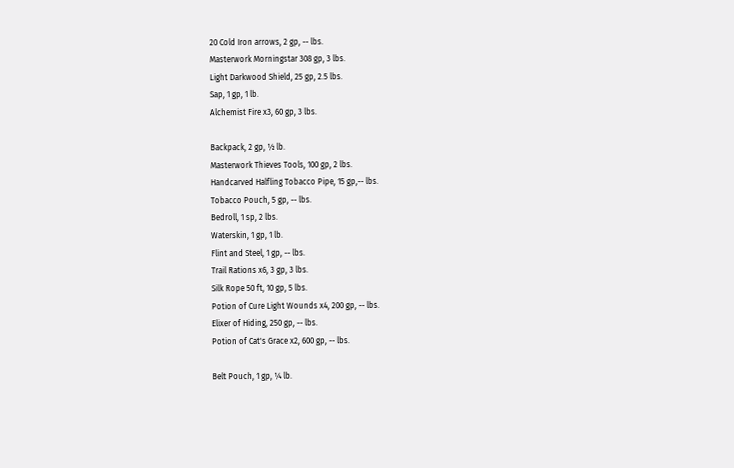20 Cold Iron arrows, 2 gp, -- lbs.
Masterwork Morningstar 308 gp, 3 lbs.
Light Darkwood Shield, 25 gp, 2.5 lbs.
Sap, 1 gp, 1 lb.
Alchemist Fire x3, 60 gp, 3 lbs.

Backpack, 2 gp, ½ lb.
Masterwork Thieves Tools, 100 gp, 2 lbs.
Handcarved Halfling Tobacco Pipe, 15 gp,-- lbs.
Tobacco Pouch, 5 gp, -- lbs.
Bedroll, 1 sp, 2 lbs.
Waterskin, 1 gp, 1 lb.
Flint and Steel, 1 gp, -- lbs.
Trail Rations x6, 3 gp, 3 lbs.
Silk Rope 50 ft, 10 gp, 5 lbs.
Potion of Cure Light Wounds x4, 200 gp, -- lbs.
Elixer of Hiding, 250 gp, -- lbs.
Potion of Cat's Grace x2, 600 gp, -- lbs.

Belt Pouch, 1 gp, ¼ lb.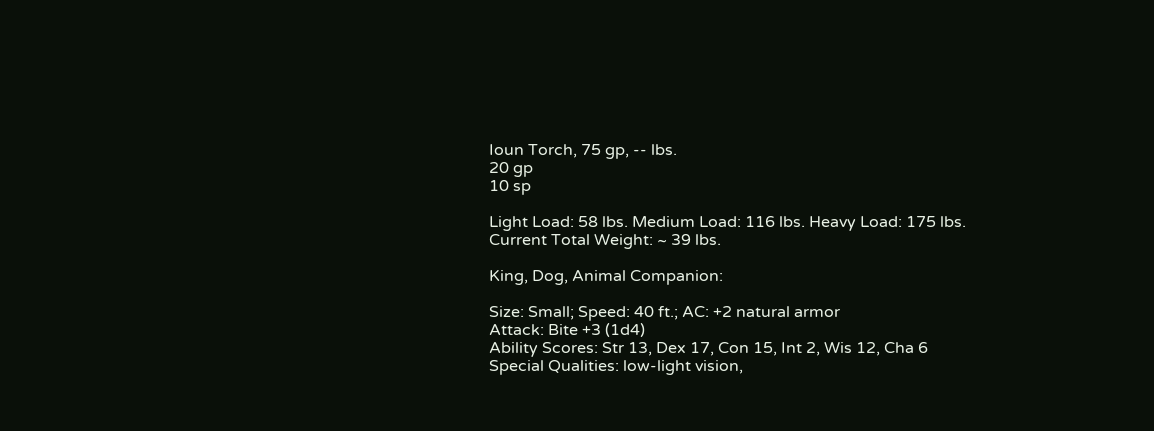Ioun Torch, 75 gp, -- lbs.
20 gp
10 sp

Light Load: 58 lbs. Medium Load: 116 lbs. Heavy Load: 175 lbs.
Current Total Weight: ~ 39 lbs.

King, Dog, Animal Companion:

Size: Small; Speed: 40 ft.; AC: +2 natural armor
Attack: Bite +3 (1d4)
Ability Scores: Str 13, Dex 17, Con 15, Int 2, Wis 12, Cha 6
Special Qualities: low-light vision,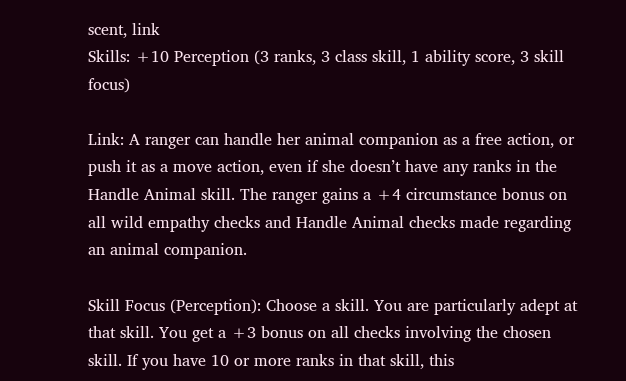scent, link
Skills: +10 Perception (3 ranks, 3 class skill, 1 ability score, 3 skill focus)

Link: A ranger can handle her animal companion as a free action, or push it as a move action, even if she doesn’t have any ranks in the Handle Animal skill. The ranger gains a +4 circumstance bonus on all wild empathy checks and Handle Animal checks made regarding an animal companion.

Skill Focus (Perception): Choose a skill. You are particularly adept at that skill. You get a +3 bonus on all checks involving the chosen skill. If you have 10 or more ranks in that skill, this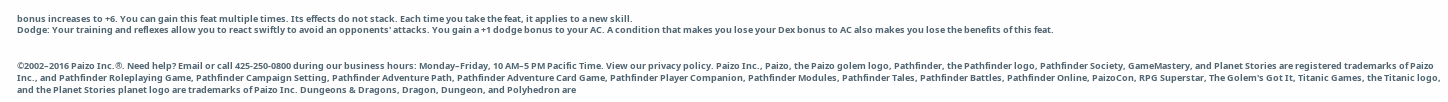bonus increases to +6. You can gain this feat multiple times. Its effects do not stack. Each time you take the feat, it applies to a new skill.
Dodge: Your training and reflexes allow you to react swiftly to avoid an opponents' attacks. You gain a +1 dodge bonus to your AC. A condition that makes you lose your Dex bonus to AC also makes you lose the benefits of this feat.


©2002–2016 Paizo Inc.®. Need help? Email or call 425-250-0800 during our business hours: Monday–Friday, 10 AM–5 PM Pacific Time. View our privacy policy. Paizo Inc., Paizo, the Paizo golem logo, Pathfinder, the Pathfinder logo, Pathfinder Society, GameMastery, and Planet Stories are registered trademarks of Paizo Inc., and Pathfinder Roleplaying Game, Pathfinder Campaign Setting, Pathfinder Adventure Path, Pathfinder Adventure Card Game, Pathfinder Player Companion, Pathfinder Modules, Pathfinder Tales, Pathfinder Battles, Pathfinder Online, PaizoCon, RPG Superstar, The Golem's Got It, Titanic Games, the Titanic logo, and the Planet Stories planet logo are trademarks of Paizo Inc. Dungeons & Dragons, Dragon, Dungeon, and Polyhedron are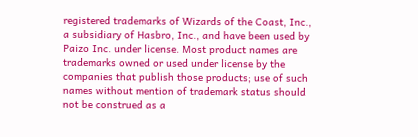registered trademarks of Wizards of the Coast, Inc., a subsidiary of Hasbro, Inc., and have been used by Paizo Inc. under license. Most product names are trademarks owned or used under license by the companies that publish those products; use of such names without mention of trademark status should not be construed as a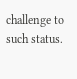challenge to such status.